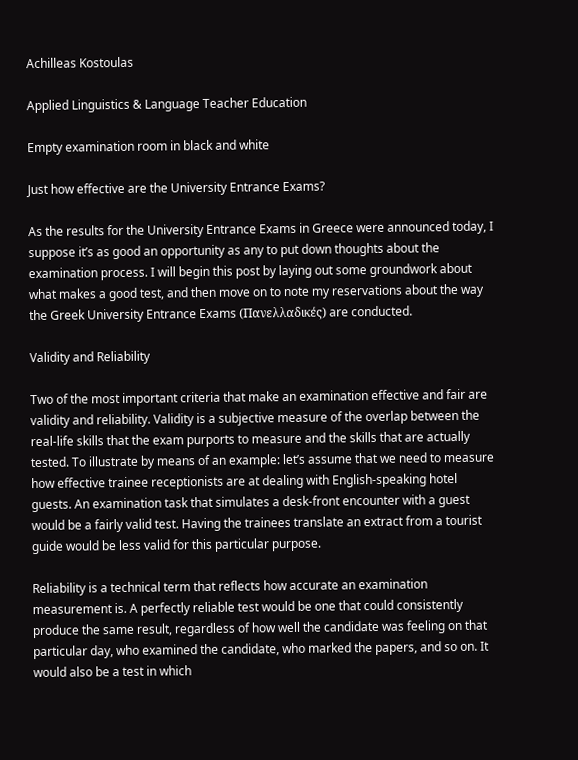Achilleas Kostoulas

Applied Linguistics & Language Teacher Education

Empty examination room in black and white

Just how effective are the University Entrance Exams?

As the results for the University Entrance Exams in Greece were announced today, I suppose it’s as good an opportunity as any to put down thoughts about the examination process. I will begin this post by laying out some groundwork about what makes a good test, and then move on to note my reservations about the way the Greek University Entrance Exams (Πανελλαδικές) are conducted.

Validity and Reliability

Two of the most important criteria that make an examination effective and fair are validity and reliability. Validity is a subjective measure of the overlap between the real-life skills that the exam purports to measure and the skills that are actually tested. To illustrate by means of an example: let’s assume that we need to measure how effective trainee receptionists are at dealing with English-speaking hotel guests. An examination task that simulates a desk-front encounter with a guest would be a fairly valid test. Having the trainees translate an extract from a tourist guide would be less valid for this particular purpose.

Reliability is a technical term that reflects how accurate an examination measurement is. A perfectly reliable test would be one that could consistently produce the same result, regardless of how well the candidate was feeling on that particular day, who examined the candidate, who marked the papers, and so on. It would also be a test in which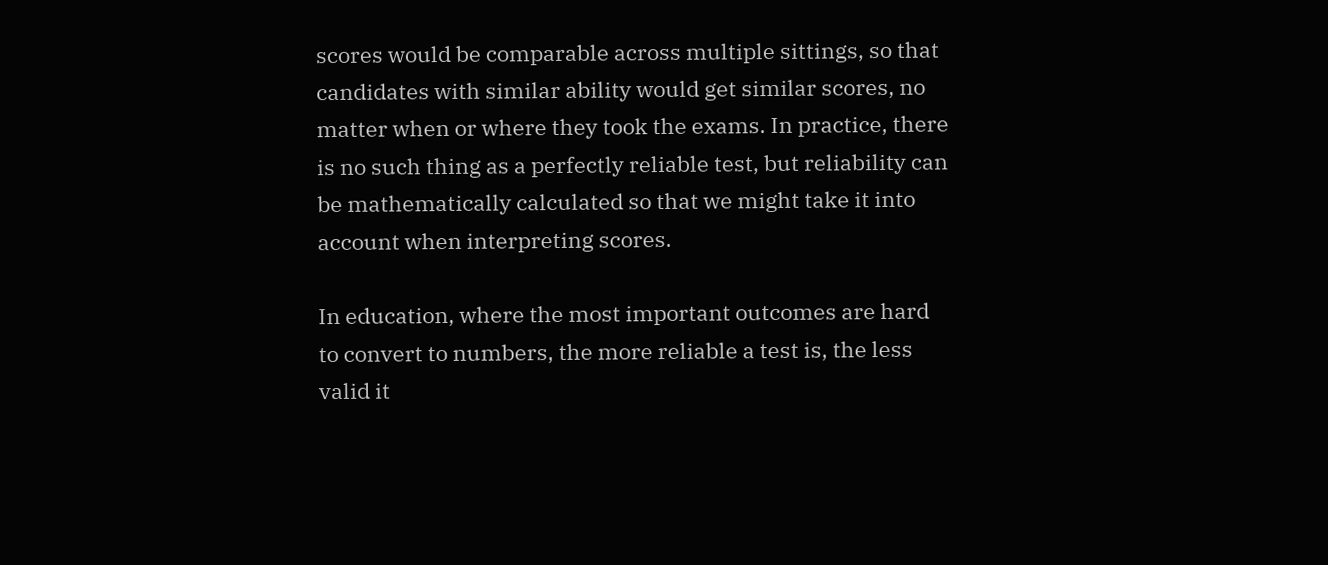scores would be comparable across multiple sittings, so that candidates with similar ability would get similar scores, no matter when or where they took the exams. In practice, there is no such thing as a perfectly reliable test, but reliability can be mathematically calculated so that we might take it into account when interpreting scores.

In education, where the most important outcomes are hard to convert to numbers, the more reliable a test is, the less valid it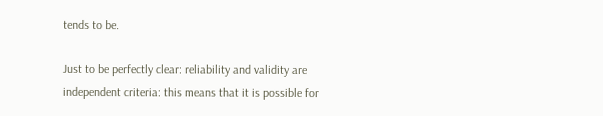tends to be.

Just to be perfectly clear: reliability and validity are independent criteria: this means that it is possible for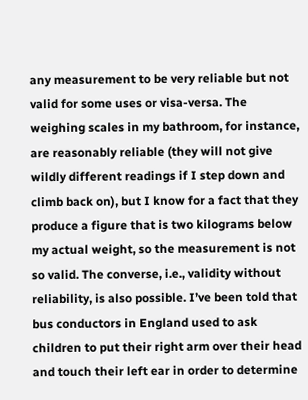any measurement to be very reliable but not valid for some uses or visa-versa. The weighing scales in my bathroom, for instance, are reasonably reliable (they will not give wildly different readings if I step down and climb back on), but I know for a fact that they produce a figure that is two kilograms below my actual weight, so the measurement is not so valid. The converse, i.e., validity without reliability, is also possible. I’ve been told that bus conductors in England used to ask children to put their right arm over their head and touch their left ear in order to determine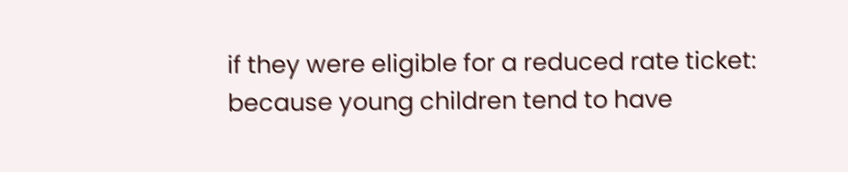if they were eligible for a reduced rate ticket: because young children tend to have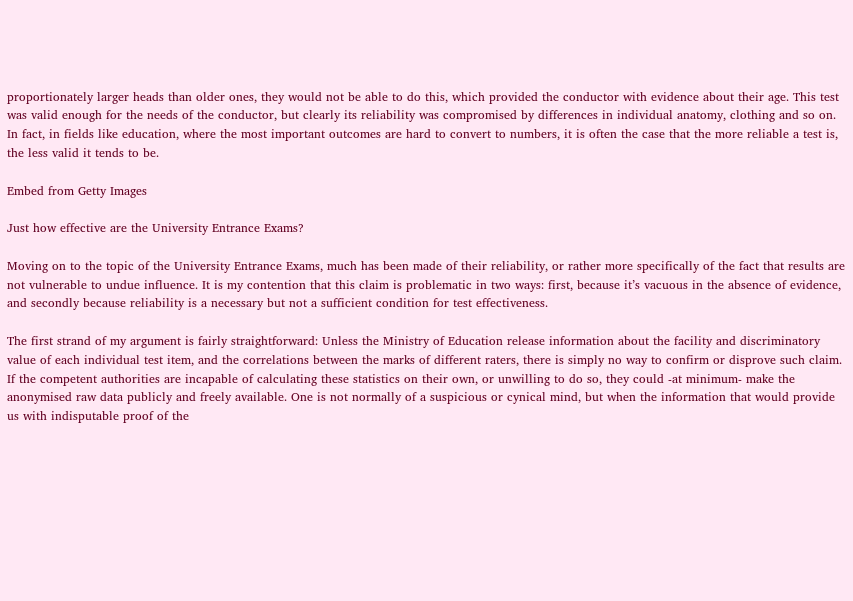proportionately larger heads than older ones, they would not be able to do this, which provided the conductor with evidence about their age. This test was valid enough for the needs of the conductor, but clearly its reliability was compromised by differences in individual anatomy, clothing and so on. In fact, in fields like education, where the most important outcomes are hard to convert to numbers, it is often the case that the more reliable a test is, the less valid it tends to be.

Embed from Getty Images

Just how effective are the University Entrance Exams?

Moving on to the topic of the University Entrance Exams, much has been made of their reliability, or rather more specifically of the fact that results are not vulnerable to undue influence. It is my contention that this claim is problematic in two ways: first, because it’s vacuous in the absence of evidence, and secondly because reliability is a necessary but not a sufficient condition for test effectiveness.

The first strand of my argument is fairly straightforward: Unless the Ministry of Education release information about the facility and discriminatory value of each individual test item, and the correlations between the marks of different raters, there is simply no way to confirm or disprove such claim. If the competent authorities are incapable of calculating these statistics on their own, or unwilling to do so, they could -at minimum- make the anonymised raw data publicly and freely available. One is not normally of a suspicious or cynical mind, but when the information that would provide us with indisputable proof of the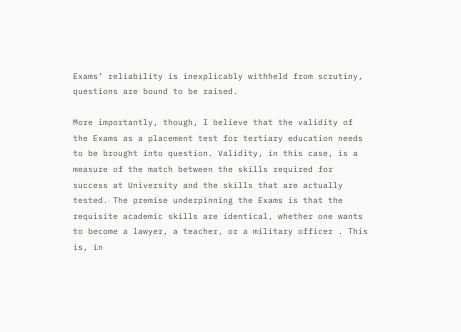Exams’ reliability is inexplicably withheld from scrutiny, questions are bound to be raised.

More importantly, though, I believe that the validity of the Exams as a placement test for tertiary education needs to be brought into question. Validity, in this case, is a measure of the match between the skills required for success at University and the skills that are actually tested. The premise underpinning the Exams is that the requisite academic skills are identical, whether one wants to become a lawyer, a teacher, or a military officer . This is, in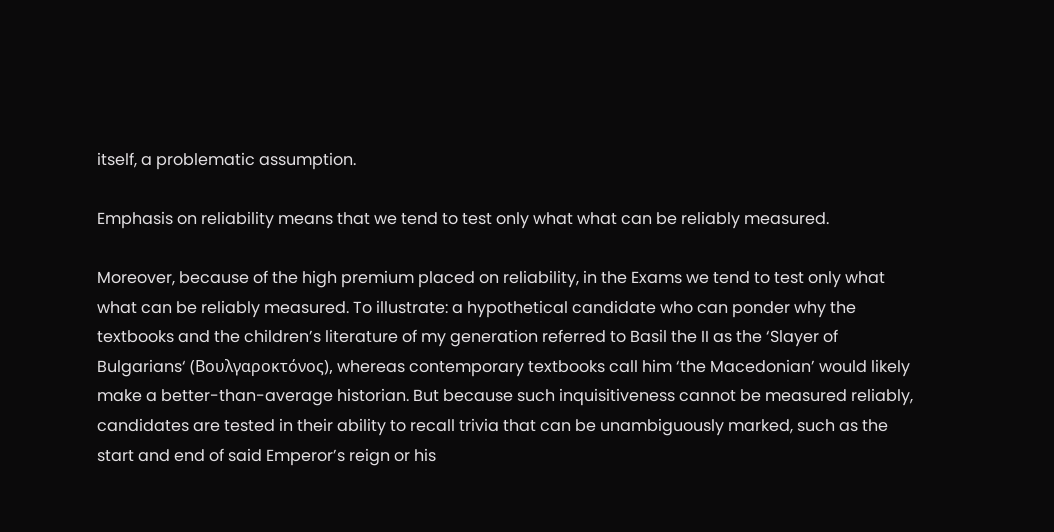itself, a problematic assumption.

Emphasis on reliability means that we tend to test only what what can be reliably measured.

Moreover, because of the high premium placed on reliability, in the Exams we tend to test only what what can be reliably measured. To illustrate: a hypothetical candidate who can ponder why the textbooks and the children’s literature of my generation referred to Basil the II as the ‘Slayer of Bulgarians‘ (Βουλγαροκτόνος), whereas contemporary textbooks call him ‘the Macedonian’ would likely make a better-than-average historian. But because such inquisitiveness cannot be measured reliably, candidates are tested in their ability to recall trivia that can be unambiguously marked, such as the start and end of said Emperor’s reign or his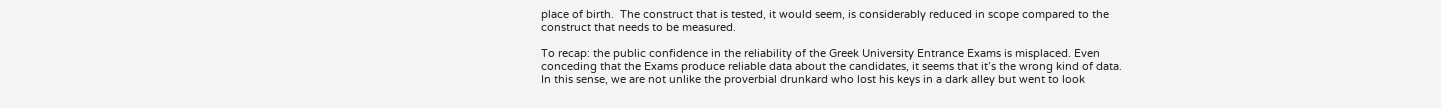place of birth.  The construct that is tested, it would seem, is considerably reduced in scope compared to the construct that needs to be measured.

To recap: the public confidence in the reliability of the Greek University Entrance Exams is misplaced. Even conceding that the Exams produce reliable data about the candidates, it seems that it’s the wrong kind of data.  In this sense, we are not unlike the proverbial drunkard who lost his keys in a dark alley but went to look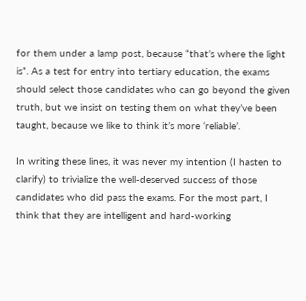for them under a lamp post, because “that’s where the light is”. As a test for entry into tertiary education, the exams should select those candidates who can go beyond the given truth, but we insist on testing them on what they’ve been taught, because we like to think it’s more ‘reliable’.

In writing these lines, it was never my intention (I hasten to clarify) to trivialize the well-deserved success of those candidates who did pass the exams. For the most part, I think that they are intelligent and hard-working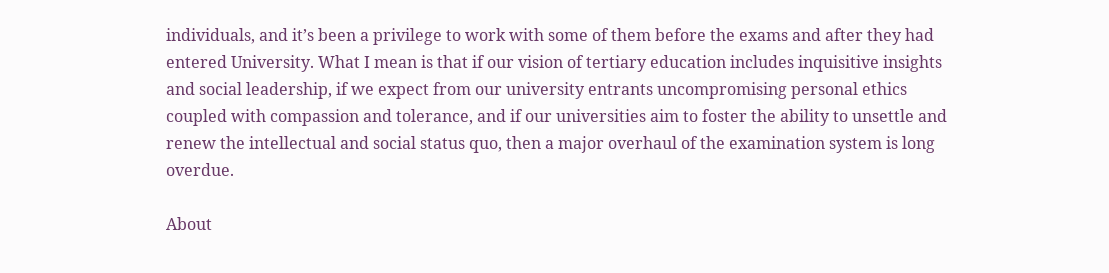individuals, and it’s been a privilege to work with some of them before the exams and after they had entered University. What I mean is that if our vision of tertiary education includes inquisitive insights and social leadership, if we expect from our university entrants uncompromising personal ethics coupled with compassion and tolerance, and if our universities aim to foster the ability to unsettle and renew the intellectual and social status quo, then a major overhaul of the examination system is long overdue.

About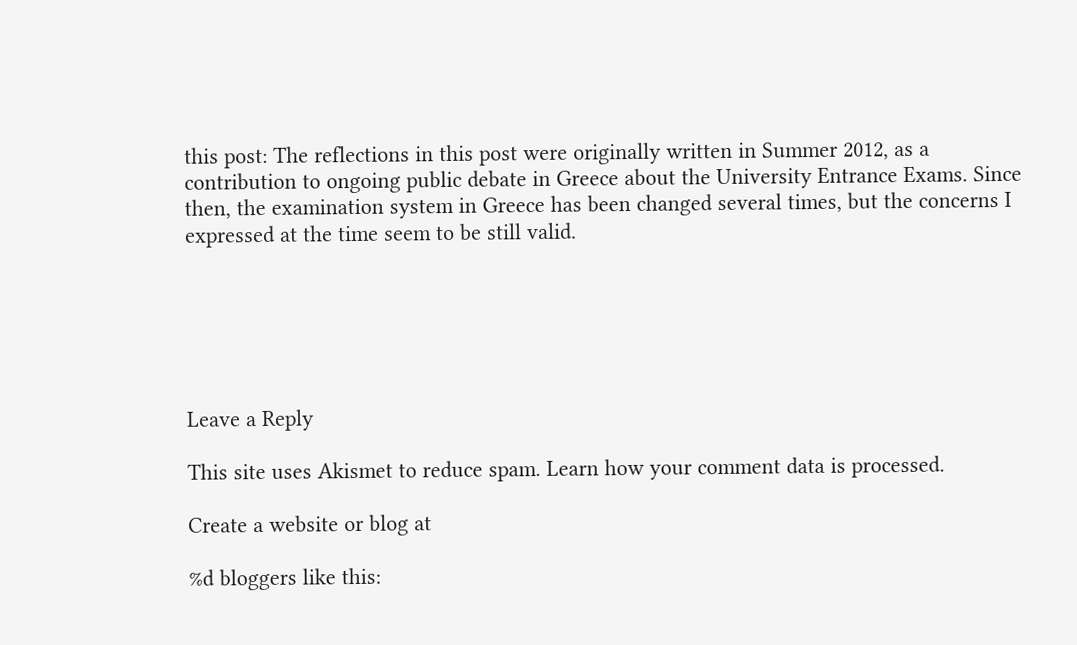this post: The reflections in this post were originally written in Summer 2012, as a contribution to ongoing public debate in Greece about the University Entrance Exams. Since then, the examination system in Greece has been changed several times, but the concerns I expressed at the time seem to be still valid.






Leave a Reply

This site uses Akismet to reduce spam. Learn how your comment data is processed.

Create a website or blog at

%d bloggers like this: